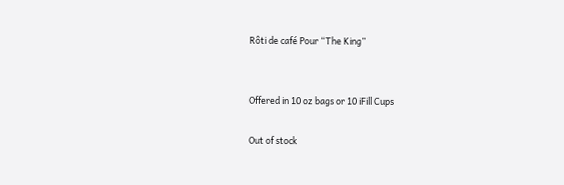Rôti de café Pour “The King”


Offered in 10 oz bags or 10 iFill Cups

Out of stock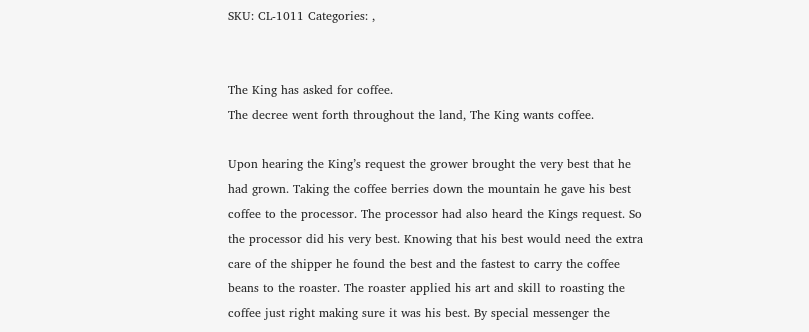SKU: CL-1011 Categories: ,


The King has asked for coffee.
The decree went forth throughout the land, The King wants coffee.

Upon hearing the King’s request the grower brought the very best that he had grown. Taking the coffee berries down the mountain he gave his best coffee to the processor. The processor had also heard the Kings request. So the processor did his very best. Knowing that his best would need the extra care of the shipper he found the best and the fastest to carry the coffee beans to the roaster. The roaster applied his art and skill to roasting the coffee just right making sure it was his best. By special messenger the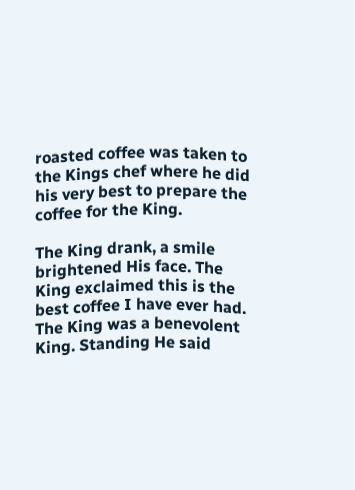roasted coffee was taken to the Kings chef where he did his very best to prepare the coffee for the King.

The King drank, a smile brightened His face. The King exclaimed this is the best coffee I have ever had. The King was a benevolent King. Standing He said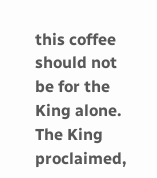this coffee should not be for the King alone. The King proclaimed,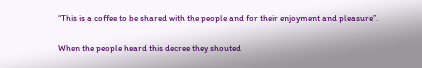“This is a coffee to be shared with the people and for their enjoyment and pleasure”.

When the people heard this decree they shouted